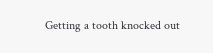Getting a tooth knocked out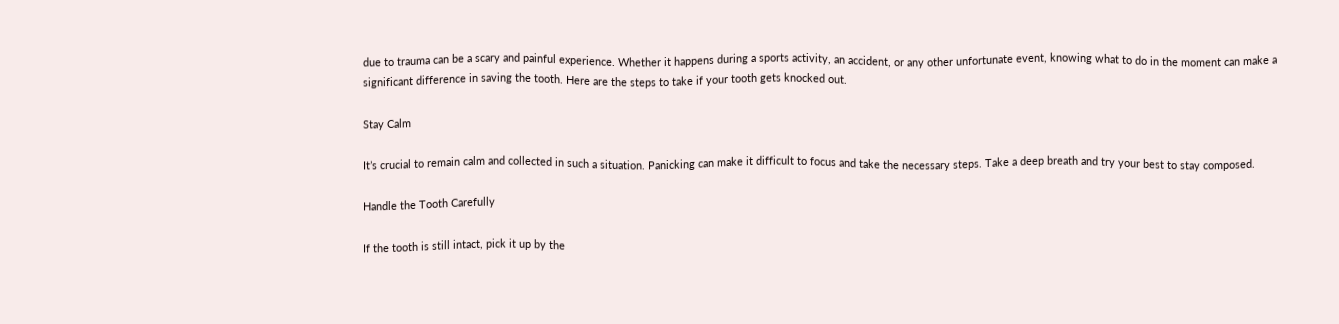due to trauma can be a scary and painful experience. Whether it happens during a sports activity, an accident, or any other unfortunate event, knowing what to do in the moment can make a significant difference in saving the tooth. Here are the steps to take if your tooth gets knocked out.

Stay Calm

It’s crucial to remain calm and collected in such a situation. Panicking can make it difficult to focus and take the necessary steps. Take a deep breath and try your best to stay composed.

Handle the Tooth Carefully

If the tooth is still intact, pick it up by the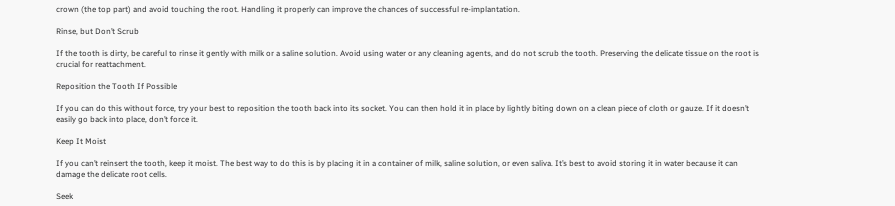crown (the top part) and avoid touching the root. Handling it properly can improve the chances of successful re-implantation.

Rinse, but Don’t Scrub

If the tooth is dirty, be careful to rinse it gently with milk or a saline solution. Avoid using water or any cleaning agents, and do not scrub the tooth. Preserving the delicate tissue on the root is crucial for reattachment.

Reposition the Tooth If Possible

If you can do this without force, try your best to reposition the tooth back into its socket. You can then hold it in place by lightly biting down on a clean piece of cloth or gauze. If it doesn’t easily go back into place, don’t force it.

Keep It Moist

If you can’t reinsert the tooth, keep it moist. The best way to do this is by placing it in a container of milk, saline solution, or even saliva. It’s best to avoid storing it in water because it can damage the delicate root cells.

Seek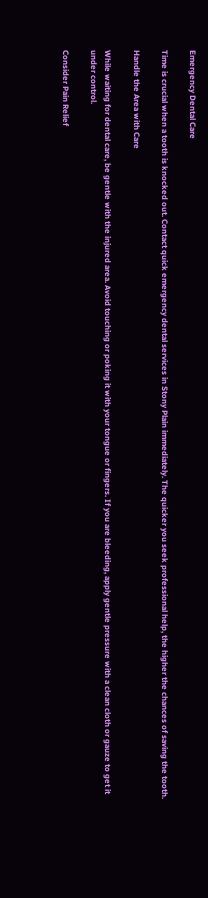Emergency Dental Care

Time is crucial when a tooth is knocked out. Contact quick emergency dental services in Stony Plain immediately. The quicker you seek professional help, the higher the chances of saving the tooth.

Handle the Area with Care

While waiting for dental care, be gentle with the injured area. Avoid touching or poking it with your tongue or fingers. If you are bleeding, apply gentle pressure with a clean cloth or gauze to get it under control.

Consider Pain Relief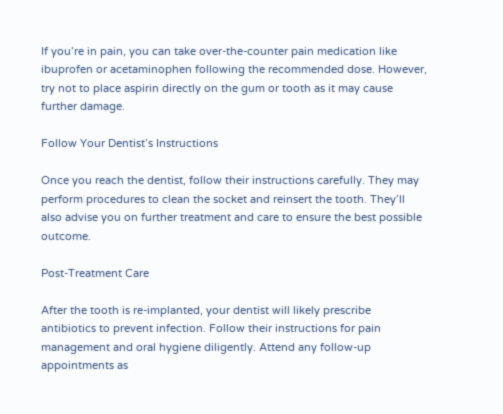If you’re in pain, you can take over-the-counter pain medication like ibuprofen or acetaminophen following the recommended dose. However, try not to place aspirin directly on the gum or tooth as it may cause further damage.

Follow Your Dentist’s Instructions

Once you reach the dentist, follow their instructions carefully. They may perform procedures to clean the socket and reinsert the tooth. They’ll also advise you on further treatment and care to ensure the best possible outcome.

Post-Treatment Care

After the tooth is re-implanted, your dentist will likely prescribe antibiotics to prevent infection. Follow their instructions for pain management and oral hygiene diligently. Attend any follow-up appointments as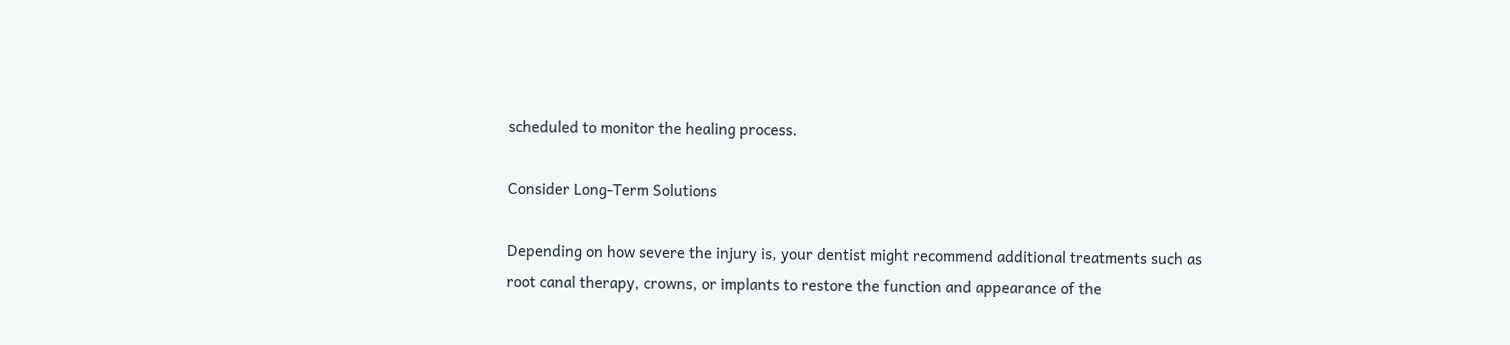scheduled to monitor the healing process.

Consider Long-Term Solutions

Depending on how severe the injury is, your dentist might recommend additional treatments such as root canal therapy, crowns, or implants to restore the function and appearance of the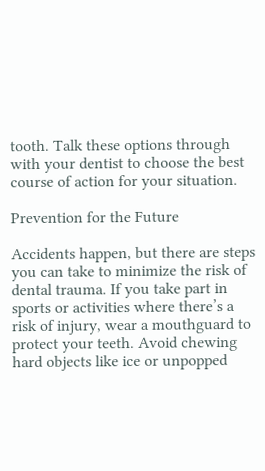tooth. Talk these options through with your dentist to choose the best course of action for your situation.

Prevention for the Future

Accidents happen, but there are steps you can take to minimize the risk of dental trauma. If you take part in sports or activities where there’s a risk of injury, wear a mouthguard to protect your teeth. Avoid chewing hard objects like ice or unpopped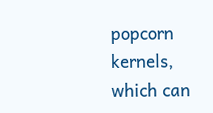popcorn kernels, which can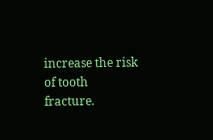increase the risk of tooth fracture.